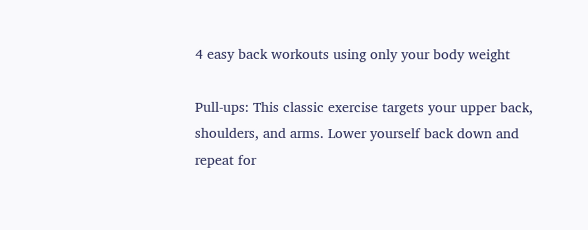4 easy back workouts using only your body weight

Pull-ups: This classic exercise targets your upper back, shoulders, and arms. Lower yourself back down and repeat for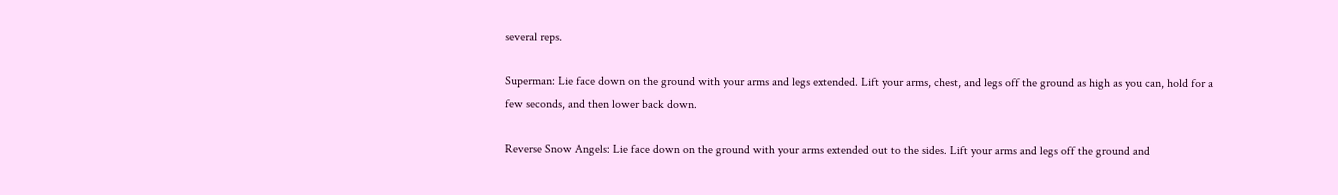several reps.

Superman: Lie face down on the ground with your arms and legs extended. Lift your arms, chest, and legs off the ground as high as you can, hold for a few seconds, and then lower back down.

Reverse Snow Angels: Lie face down on the ground with your arms extended out to the sides. Lift your arms and legs off the ground and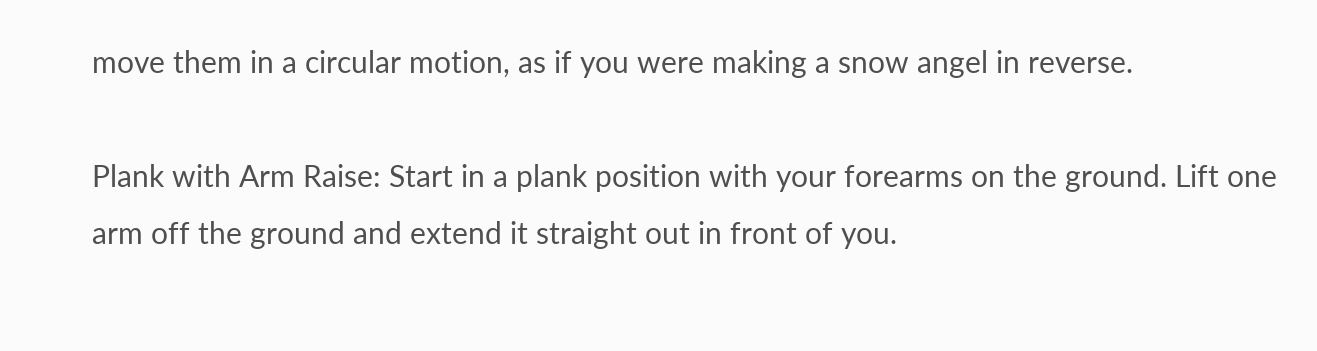move them in a circular motion, as if you were making a snow angel in reverse.

Plank with Arm Raise: Start in a plank position with your forearms on the ground. Lift one arm off the ground and extend it straight out in front of you.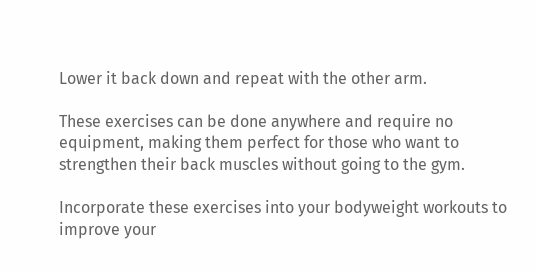Lower it back down and repeat with the other arm.

These exercises can be done anywhere and require no equipment, making them perfect for those who want to strengthen their back muscles without going to the gym.

Incorporate these exercises into your bodyweight workouts to improve your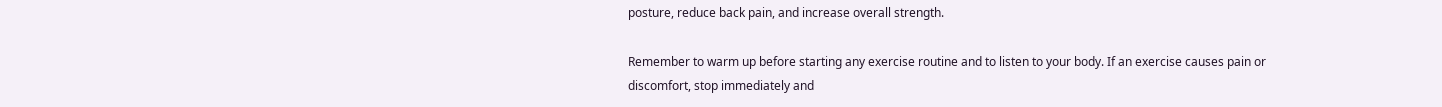posture, reduce back pain, and increase overall strength.

Remember to warm up before starting any exercise routine and to listen to your body. If an exercise causes pain or discomfort, stop immediately and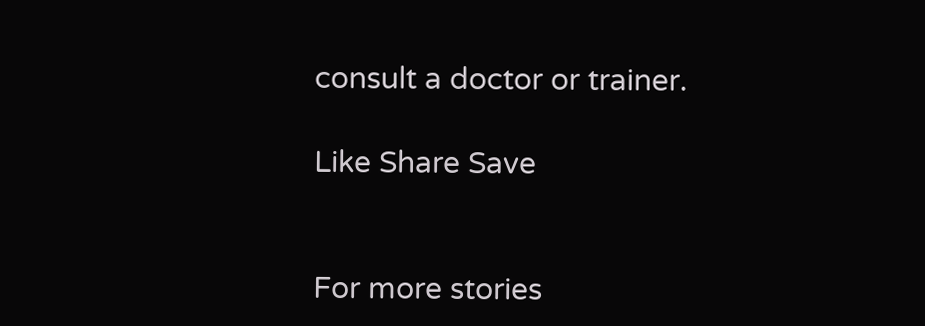consult a doctor or trainer.

Like Share Save


For more stories